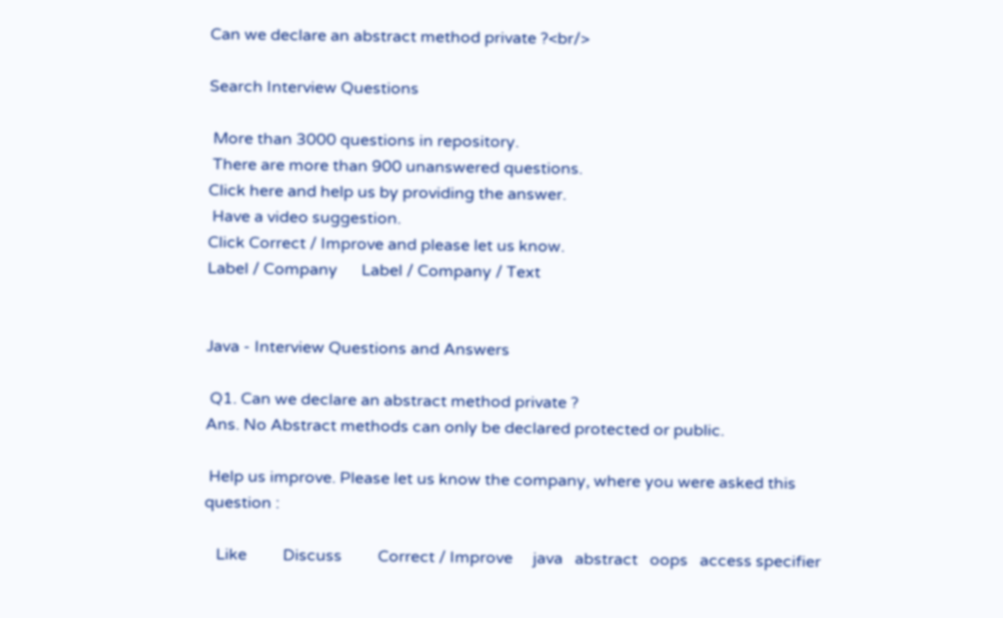Can we declare an abstract method private ?<br/>

Search Interview Questions

 More than 3000 questions in repository.
 There are more than 900 unanswered questions.
Click here and help us by providing the answer.
 Have a video suggestion.
Click Correct / Improve and please let us know.
Label / Company      Label / Company / Text


Java - Interview Questions and Answers

 Q1. Can we declare an abstract method private ?
Ans. No Abstract methods can only be declared protected or public.

 Help us improve. Please let us know the company, where you were asked this question :

   Like         Discuss         Correct / Improve     java   abstract   oops   access specifier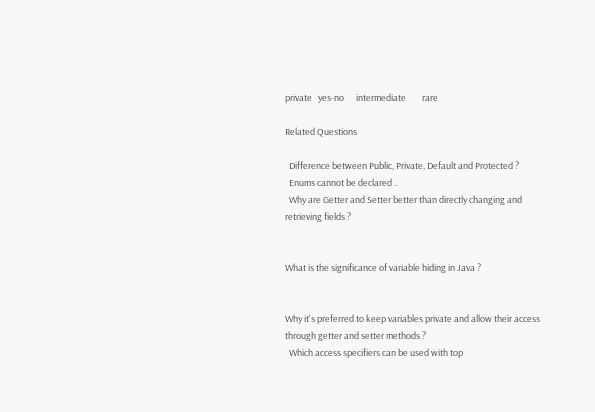private   yes-no      intermediate        rare

Related Questions

  Difference between Public, Private, Default and Protected ?
  Enums cannot be declared ..
  Why are Getter and Setter better than directly changing and retrieving fields ?


What is the significance of variable hiding in Java ?


Why it's preferred to keep variables private and allow their access through getter and setter methods ?
  Which access specifiers can be used with top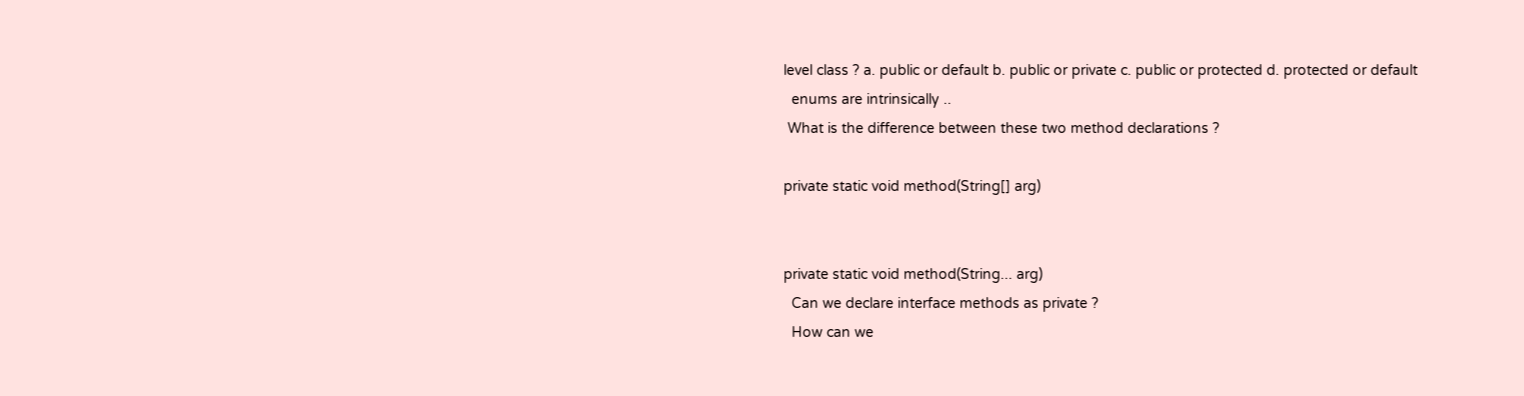level class ? a. public or default b. public or private c. public or protected d. protected or default
  enums are intrinsically ..
 What is the difference between these two method declarations ?

private static void method(String[] arg)


private static void method(String... arg)
  Can we declare interface methods as private ?
  How can we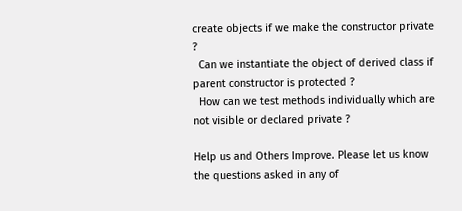create objects if we make the constructor private ?
  Can we instantiate the object of derived class if parent constructor is protected ?
  How can we test methods individually which are not visible or declared private ?

Help us and Others Improve. Please let us know the questions asked in any of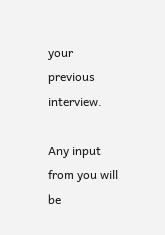your previous interview.

Any input from you will be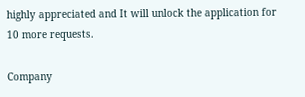highly appreciated and It will unlock the application for 10 more requests.

Company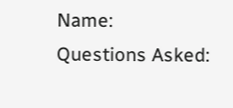Name:
Questions Asked: